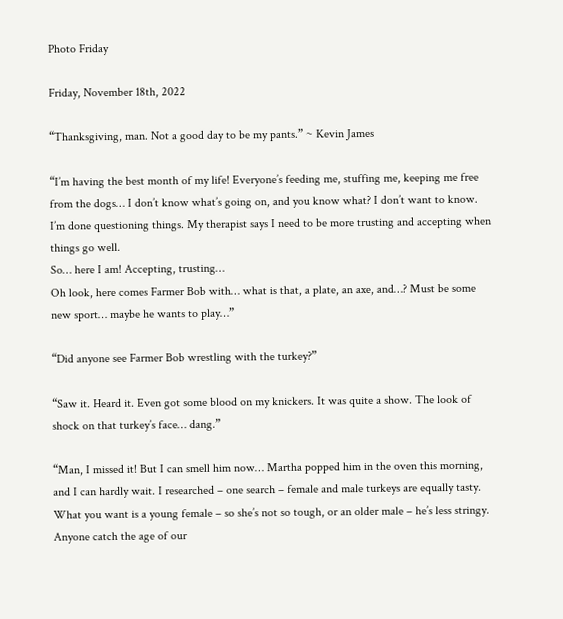Photo Friday

Friday, November 18th, 2022

“Thanksgiving, man. Not a good day to be my pants.” ~ Kevin James

“I’m having the best month of my life! Everyone’s feeding me, stuffing me, keeping me free from the dogs… I don’t know what’s going on, and you know what? I don’t want to know. I’m done questioning things. My therapist says I need to be more trusting and accepting when things go well.
So… here I am! Accepting, trusting…
Oh look, here comes Farmer Bob with… what is that, a plate, an axe, and…? Must be some new sport… maybe he wants to play…”

“Did anyone see Farmer Bob wrestling with the turkey?”

“Saw it. Heard it. Even got some blood on my knickers. It was quite a show. The look of shock on that turkey’s face… dang.”

“Man, I missed it! But I can smell him now… Martha popped him in the oven this morning, and I can hardly wait. I researched – one search – female and male turkeys are equally tasty. What you want is a young female – so she’s not so tough, or an older male – he’s less stringy.
Anyone catch the age of our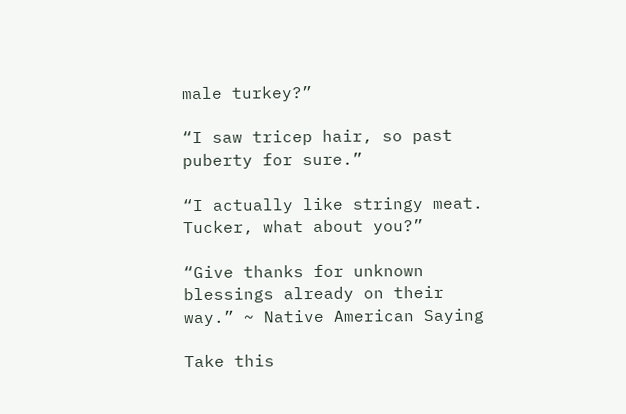male turkey?”

“I saw tricep hair, so past puberty for sure.”

“I actually like stringy meat. Tucker, what about you?”

“Give thanks for unknown blessings already on their way.” ~ Native American Saying

Take this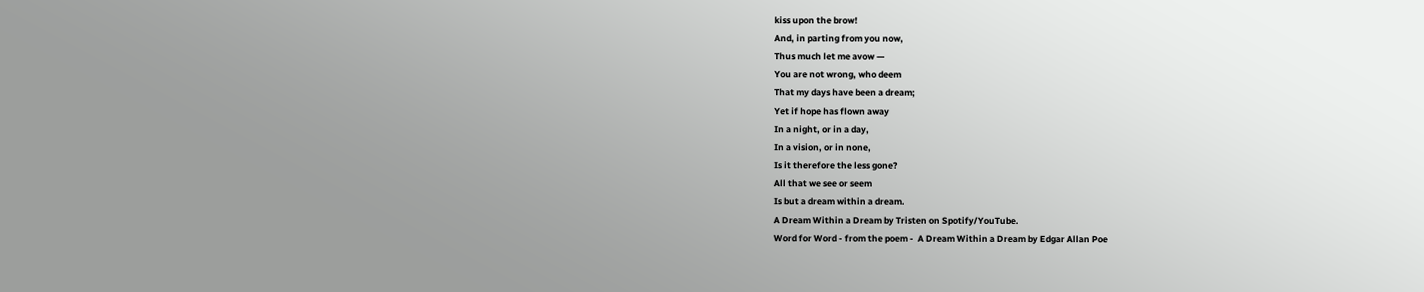kiss upon the brow!
And, in parting from you now,
Thus much let me avow —
You are not wrong, who deem
That my days have been a dream;
Yet if hope has flown away
In a night, or in a day,
In a vision, or in none,
Is it therefore the less gone?
All that we see or seem
Is but a dream within a dream.
A Dream Within a Dream by Tristen on Spotify/YouTube.
Word for Word - from the poem -  A Dream Within a Dream by Edgar Allan Poe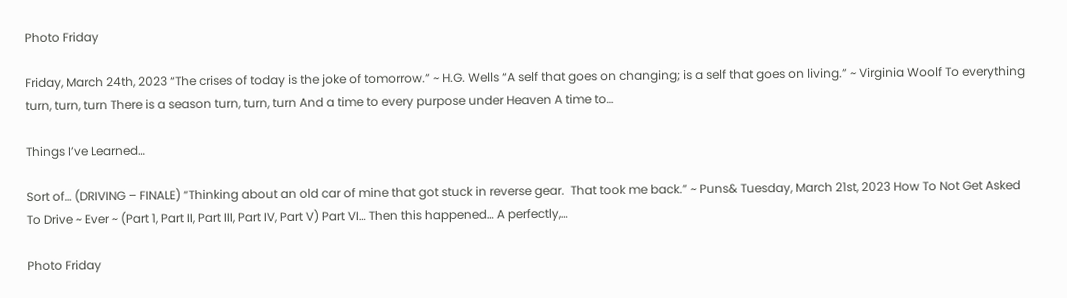Photo Friday

Friday, March 24th, 2023 “The crises of today is the joke of tomorrow.” ~ H.G. Wells “A self that goes on changing; is a self that goes on living.” ~ Virginia Woolf To everything turn, turn, turn There is a season turn, turn, turn And a time to every purpose under Heaven A time to…

Things I’ve Learned…

Sort of… (DRIVING – FINALE) “Thinking about an old car of mine that got stuck in reverse gear.  That took me back.” ~ Puns& Tuesday, March 21st, 2023 How To Not Get Asked To Drive ~ Ever ~ (Part 1, Part II, Part III, Part IV, Part V) Part VI… Then this happened… A perfectly,…

Photo Friday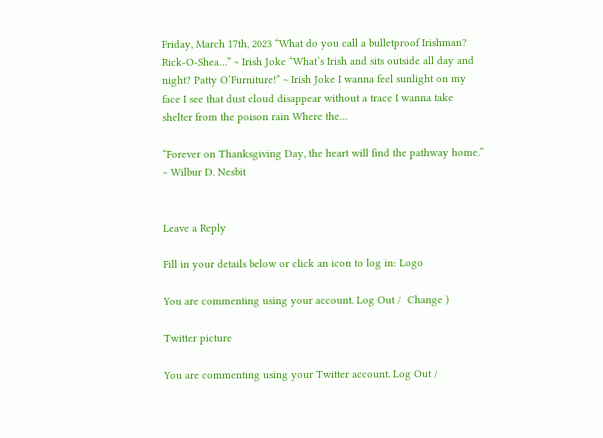Friday, March 17th, 2023 “What do you call a bulletproof Irishman? Rick-O-Shea…” ~ Irish Joke “What’s Irish and sits outside all day and night? Patty O’Furniture!” ~ Irish Joke I wanna feel sunlight on my face I see that dust cloud disappear without a trace I wanna take shelter from the poison rain Where the…

“Forever on Thanksgiving Day, the heart will find the pathway home.” ~ Wilbur D. Nesbit


Leave a Reply

Fill in your details below or click an icon to log in: Logo

You are commenting using your account. Log Out /  Change )

Twitter picture

You are commenting using your Twitter account. Log Out /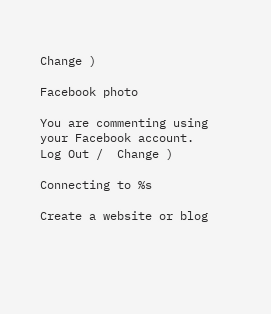Change )

Facebook photo

You are commenting using your Facebook account. Log Out /  Change )

Connecting to %s

Create a website or blog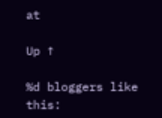at

Up ↑

%d bloggers like this: